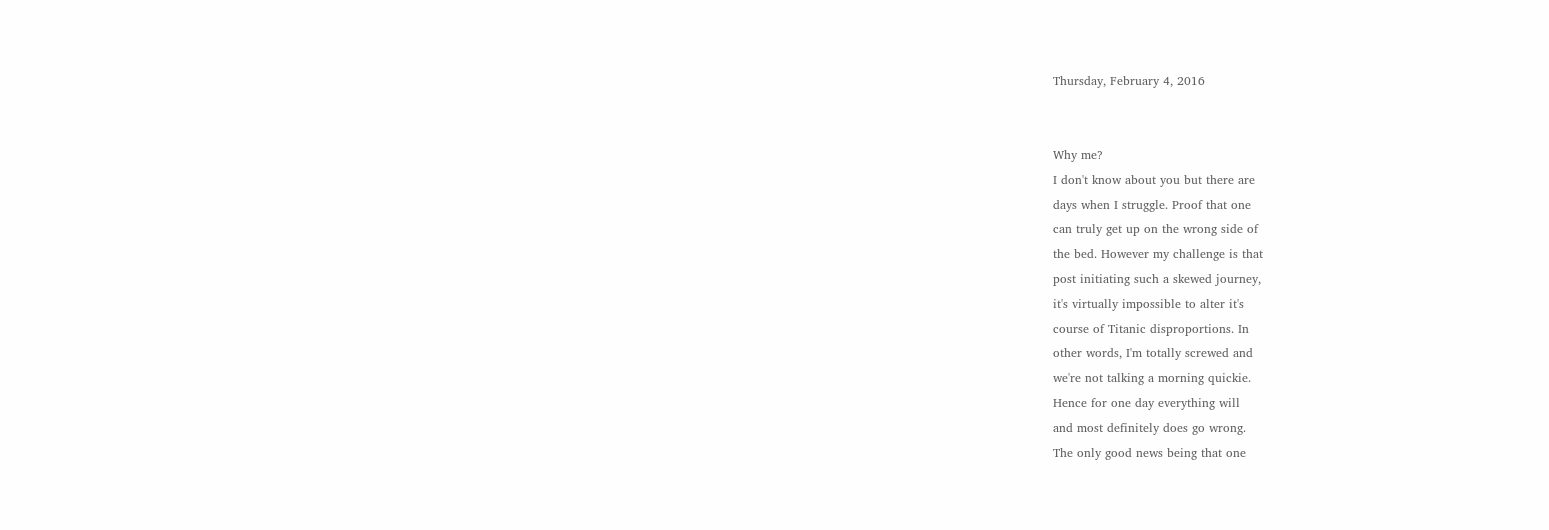Thursday, February 4, 2016


Why me?
I don't know about you but there are
days when I struggle. Proof that one
can truly get up on the wrong side of
the bed. However my challenge is that
post initiating such a skewed journey,
it's virtually impossible to alter it's
course of Titanic disproportions. In
other words, I'm totally screwed and
we're not talking a morning quickie.
Hence for one day everything will
and most definitely does go wrong.
The only good news being that one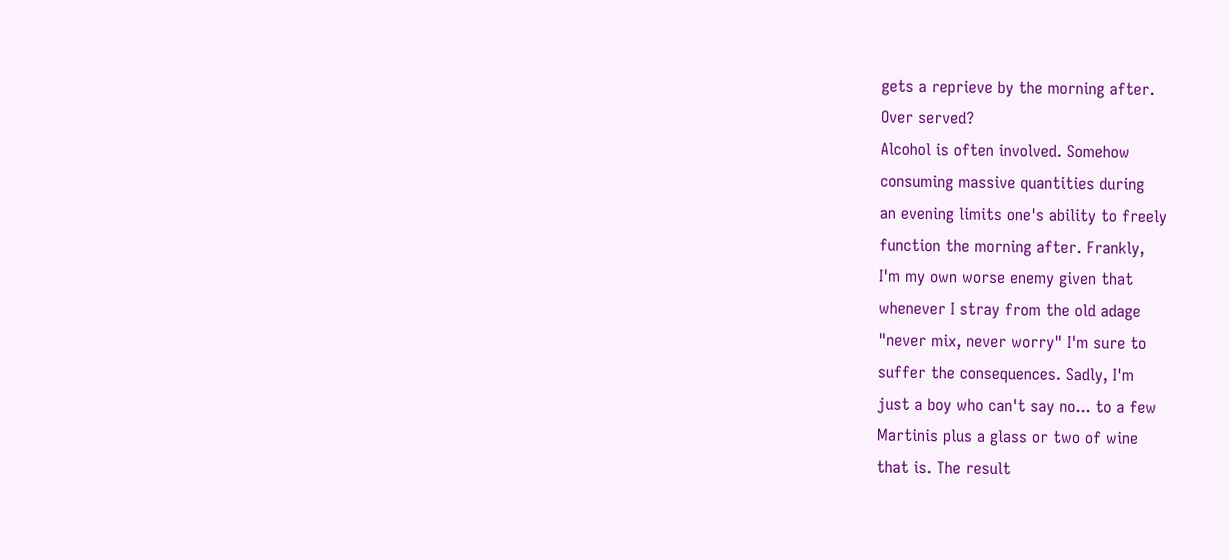gets a reprieve by the morning after.
Over served?
Alcohol is often involved. Somehow
consuming massive quantities during
an evening limits one's ability to freely
function the morning after. Frankly,
I'm my own worse enemy given that
whenever I stray from the old adage
"never mix, never worry" I'm sure to
suffer the consequences. Sadly, I'm
just a boy who can't say no... to a few
Martinis plus a glass or two of wine
that is. The result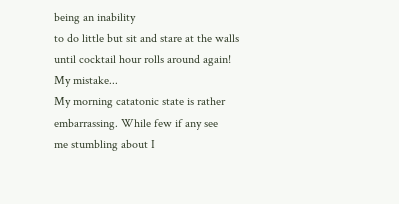being an inability
to do little but sit and stare at the walls
until cocktail hour rolls around again!
My mistake...
My morning catatonic state is rather
embarrassing. While few if any see
me stumbling about I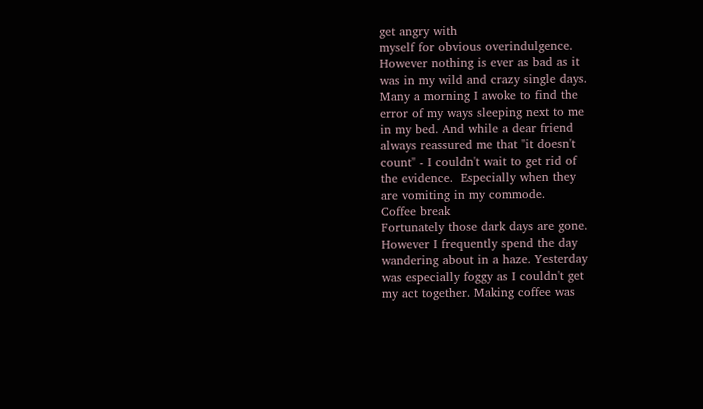get angry with
myself for obvious overindulgence.
However nothing is ever as bad as it
was in my wild and crazy single days.
Many a morning I awoke to find the
error of my ways sleeping next to me
in my bed. And while a dear friend
always reassured me that "it doesn't
count" - I couldn't wait to get rid of
the evidence.  Especially when they
are vomiting in my commode.
Coffee break
Fortunately those dark days are gone.
However I frequently spend the day
wandering about in a haze. Yesterday
was especially foggy as I couldn't get
my act together. Making coffee was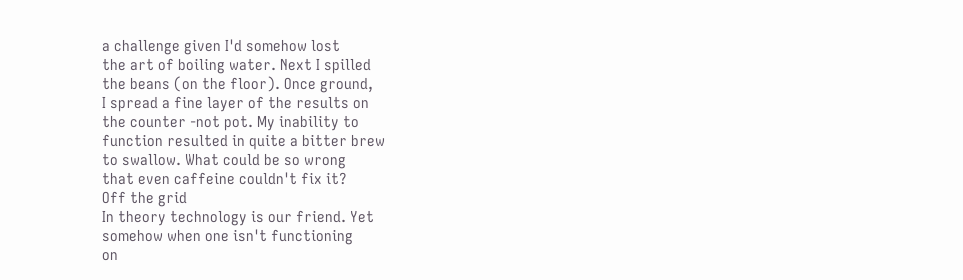a challenge given I'd somehow lost
the art of boiling water. Next I spilled
the beans (on the floor). Once ground,
I spread a fine layer of the results on
the counter -not pot. My inability to
function resulted in quite a bitter brew
to swallow. What could be so wrong
that even caffeine couldn't fix it?
Off the grid
In theory technology is our friend. Yet
somehow when one isn't functioning
on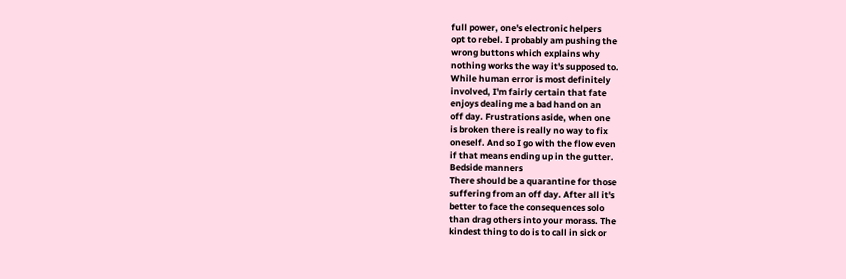full power, one's electronic helpers
opt to rebel. I probably am pushing the
wrong buttons which explains why
nothing works the way it's supposed to.
While human error is most definitely
involved, I'm fairly certain that fate
enjoys dealing me a bad hand on an
off day. Frustrations aside, when one
is broken there is really no way to fix
oneself. And so I go with the flow even
if that means ending up in the gutter.
Bedside manners
There should be a quarantine for those
suffering from an off day. After all it's
better to face the consequences solo
than drag others into your morass. The
kindest thing to do is to call in sick or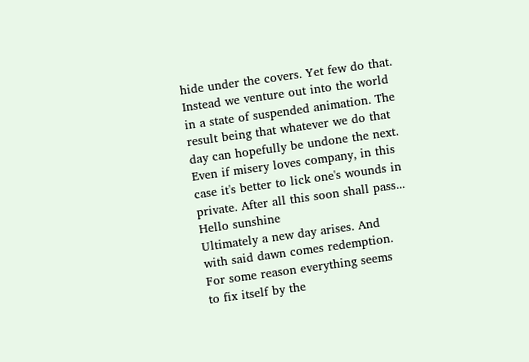hide under the covers. Yet few do that.
Instead we venture out into the world
in a state of suspended animation. The
result being that whatever we do that
day can hopefully be undone the next.
Even if misery loves company, in this
case it's better to lick one's wounds in
private. After all this soon shall pass...
Hello sunshine
Ultimately a new day arises. And
with said dawn comes redemption.
For some reason everything seems
to fix itself by the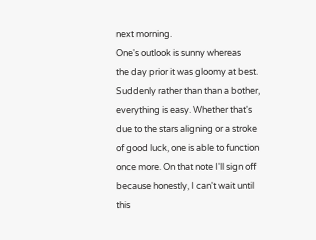next morning.
One's outlook is sunny whereas
the day prior it was gloomy at best.
Suddenly rather than than a bother,
everything is easy. Whether that's
due to the stars aligning or a stroke
of good luck, one is able to function
once more. On that note I'll sign off
because honestly, I can't wait until
this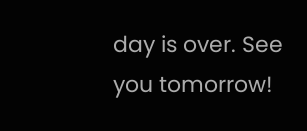day is over. See you tomorrow!